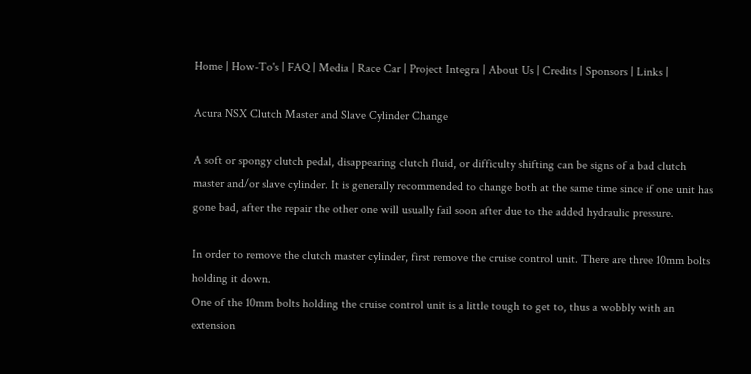Home | How-To's | FAQ | Media | Race Car | Project Integra | About Us | Credits | Sponsors | Links |

Acura NSX Clutch Master and Slave Cylinder Change

A soft or spongy clutch pedal, disappearing clutch fluid, or difficulty shifting can be signs of a bad clutch master and/or slave cylinder. It is generally recommended to change both at the same time since if one unit has gone bad, after the repair the other one will usually fail soon after due to the added hydraulic pressure.

In order to remove the clutch master cylinder, first remove the cruise control unit. There are three 10mm bolts holding it down.
One of the 10mm bolts holding the cruise control unit is a little tough to get to, thus a wobbly with an extension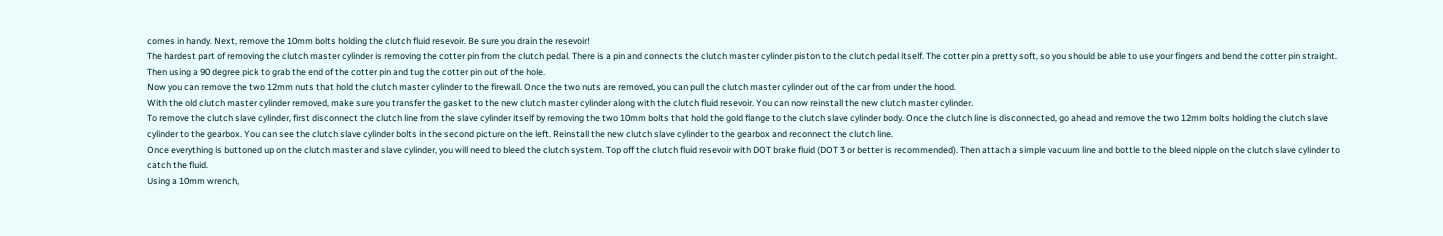comes in handy. Next, remove the 10mm bolts holding the clutch fluid resevoir. Be sure you drain the resevoir!
The hardest part of removing the clutch master cylinder is removing the cotter pin from the clutch pedal. There is a pin and connects the clutch master cylinder piston to the clutch pedal itself. The cotter pin a pretty soft, so you should be able to use your fingers and bend the cotter pin straight. Then using a 90 degree pick to grab the end of the cotter pin and tug the cotter pin out of the hole.
Now you can remove the two 12mm nuts that hold the clutch master cylinder to the firewall. Once the two nuts are removed, you can pull the clutch master cylinder out of the car from under the hood.
With the old clutch master cylinder removed, make sure you transfer the gasket to the new clutch master cylinder along with the clutch fluid resevoir. You can now reinstall the new clutch master cylinder.
To remove the clutch slave cylinder, first disconnect the clutch line from the slave cylinder itself by removing the two 10mm bolts that hold the gold flange to the clutch slave cylinder body. Once the clutch line is disconnected, go ahead and remove the two 12mm bolts holding the clutch slave cylinder to the gearbox. You can see the clutch slave cylinder bolts in the second picture on the left. Reinstall the new clutch slave cylinder to the gearbox and reconnect the clutch line.
Once everything is buttoned up on the clutch master and slave cylinder, you will need to bleed the clutch system. Top off the clutch fluid resevoir with DOT brake fluid (DOT 3 or better is recommended). Then attach a simple vacuum line and bottle to the bleed nipple on the clutch slave cylinder to catch the fluid.
Using a 10mm wrench,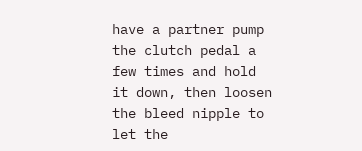have a partner pump the clutch pedal a few times and hold it down, then loosen the bleed nipple to let the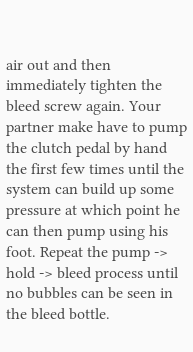air out and then immediately tighten the bleed screw again. Your partner make have to pump the clutch pedal by hand the first few times until the system can build up some pressure at which point he can then pump using his foot. Repeat the pump -> hold -> bleed process until no bubbles can be seen in the bleed bottle.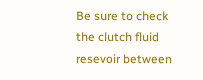Be sure to check the clutch fluid resevoir between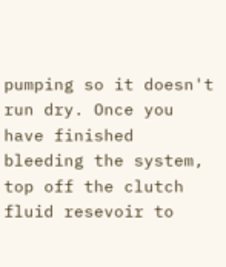pumping so it doesn't run dry. Once you have finished bleeding the system, top off the clutch fluid resevoir to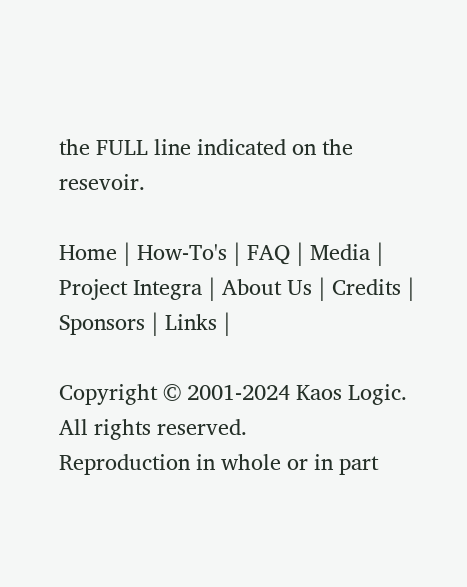the FULL line indicated on the resevoir.

Home | How-To's | FAQ | Media | Project Integra | About Us | Credits | Sponsors | Links |

Copyright © 2001-2024 Kaos Logic. All rights reserved.
Reproduction in whole or in part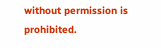without permission is prohibited.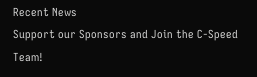Recent News
Support our Sponsors and Join the C-Speed Team!